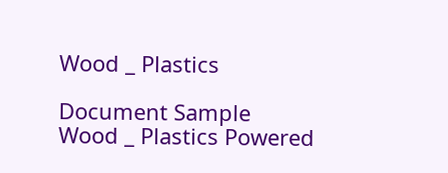Wood _ Plastics

Document Sample
Wood _ Plastics Powered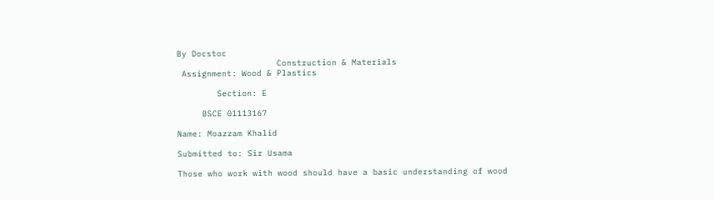By Docstoc
                    Construction & Materials
 Assignment: Wood & Plastics

        Section: E

     BSCE 01113167

Name: Moazzam Khalid

Submitted to: Sir Usama

Those who work with wood should have a basic understanding of wood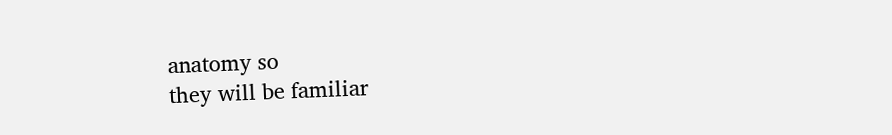anatomy so
they will be familiar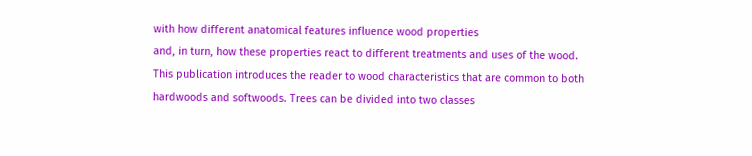with how different anatomical features influence wood properties
and, in turn, how these properties react to different treatments and uses of the wood.
This publication introduces the reader to wood characteristics that are common to both
hardwoods and softwoods. Trees can be divided into two classes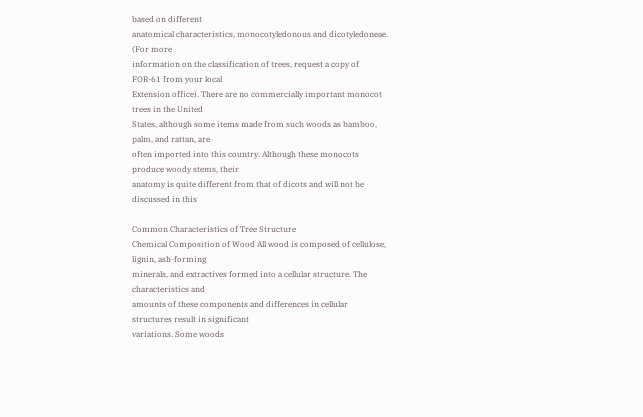based on different
anatomical characteristics, monocotyledonous and dicotyledoneae. (For more
information on the classification of trees, request a copy of FOR-61 from your local
Extension office). There are no commercially important monocot trees in the United
States, although some items made from such woods as bamboo, palm, and rattan, are
often imported into this country. Although these monocots produce woody stems, their
anatomy is quite different from that of dicots and will not be discussed in this

Common Characteristics of Tree Structure
Chemical Composition of Wood All wood is composed of cellulose, lignin, ash-forming
minerals, and extractives formed into a cellular structure. The characteristics and
amounts of these components and differences in cellular structures result in significant
variations. Some woods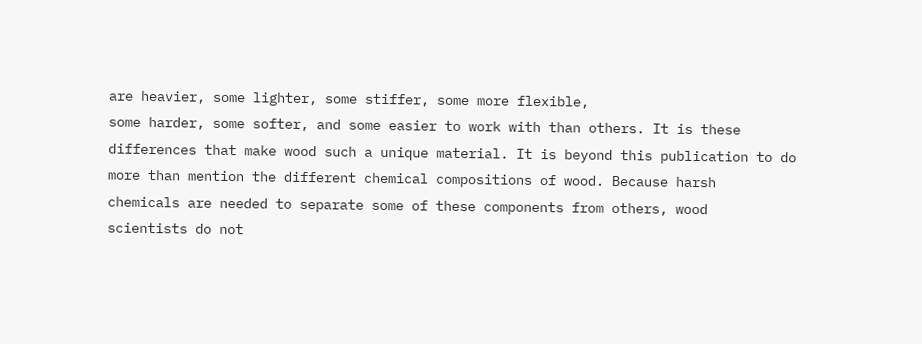are heavier, some lighter, some stiffer, some more flexible,
some harder, some softer, and some easier to work with than others. It is these
differences that make wood such a unique material. It is beyond this publication to do
more than mention the different chemical compositions of wood. Because harsh
chemicals are needed to separate some of these components from others, wood
scientists do not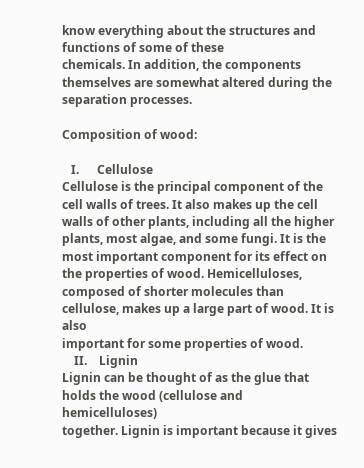know everything about the structures and functions of some of these
chemicals. In addition, the components themselves are somewhat altered during the
separation processes.

Composition of wood:

   I.      Cellulose
Cellulose is the principal component of the cell walls of trees. It also makes up the cell
walls of other plants, including all the higher plants, most algae, and some fungi. It is the
most important component for its effect on the properties of wood. Hemicelluloses,
composed of shorter molecules than cellulose, makes up a large part of wood. It is also
important for some properties of wood.
    II.    Lignin
Lignin can be thought of as the glue that holds the wood (cellulose and hemicelluloses)
together. Lignin is important because it gives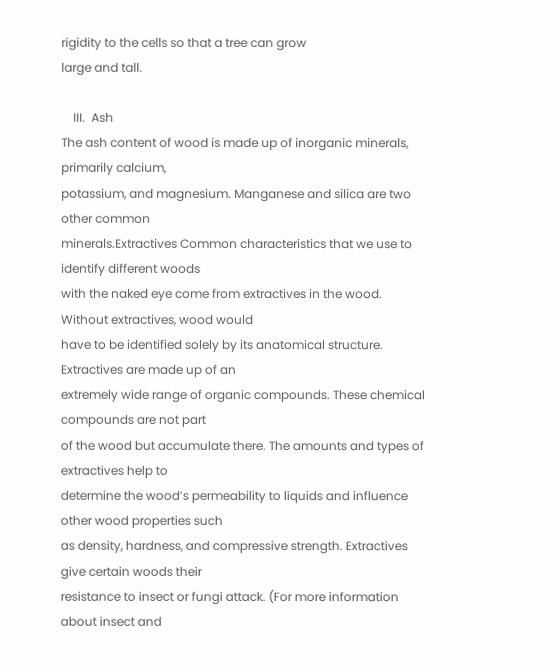rigidity to the cells so that a tree can grow
large and tall.

    III.  Ash
The ash content of wood is made up of inorganic minerals, primarily calcium,
potassium, and magnesium. Manganese and silica are two other common
minerals.Extractives Common characteristics that we use to identify different woods
with the naked eye come from extractives in the wood. Without extractives, wood would
have to be identified solely by its anatomical structure. Extractives are made up of an
extremely wide range of organic compounds. These chemical compounds are not part
of the wood but accumulate there. The amounts and types of extractives help to
determine the wood’s permeability to liquids and influence other wood properties such
as density, hardness, and compressive strength. Extractives give certain woods their
resistance to insect or fungi attack. (For more information about insect and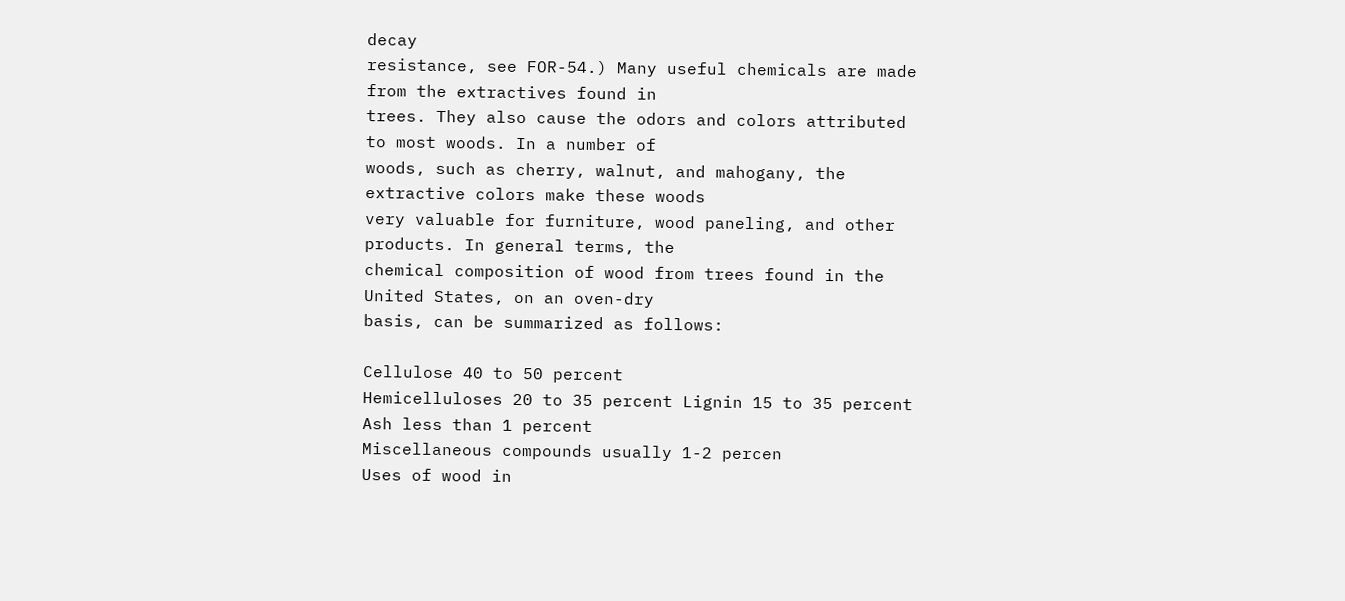decay
resistance, see FOR-54.) Many useful chemicals are made from the extractives found in
trees. They also cause the odors and colors attributed to most woods. In a number of
woods, such as cherry, walnut, and mahogany, the extractive colors make these woods
very valuable for furniture, wood paneling, and other products. In general terms, the
chemical composition of wood from trees found in the United States, on an oven-dry
basis, can be summarized as follows:

Cellulose 40 to 50 percent
Hemicelluloses 20 to 35 percent Lignin 15 to 35 percent
Ash less than 1 percent
Miscellaneous compounds usually 1-2 percen
Uses of wood in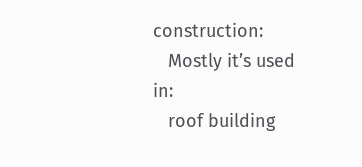construction:
   Mostly it’s used in:
   roof building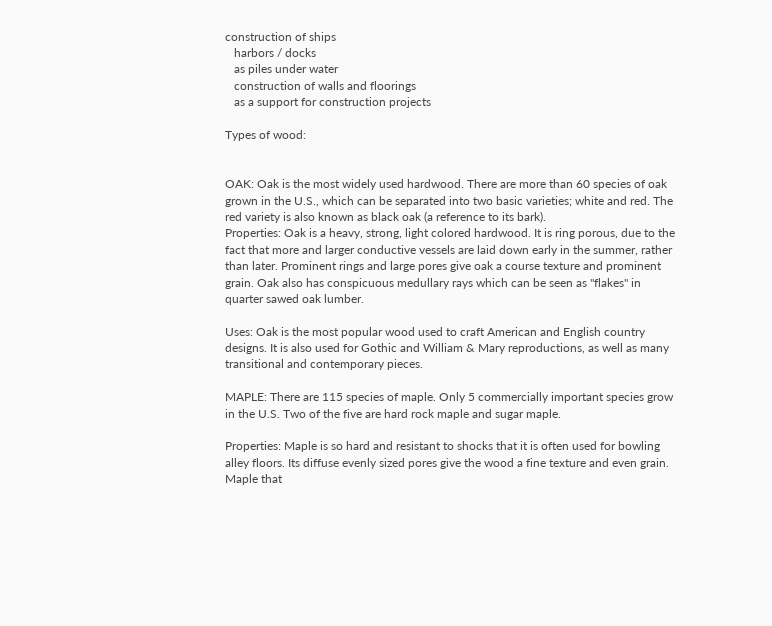construction of ships
   harbors / docks
   as piles under water
   construction of walls and floorings
   as a support for construction projects

Types of wood:


OAK: Oak is the most widely used hardwood. There are more than 60 species of oak
grown in the U.S., which can be separated into two basic varieties; white and red. The
red variety is also known as black oak (a reference to its bark).
Properties: Oak is a heavy, strong, light colored hardwood. It is ring porous, due to the
fact that more and larger conductive vessels are laid down early in the summer, rather
than later. Prominent rings and large pores give oak a course texture and prominent
grain. Oak also has conspicuous medullary rays which can be seen as "flakes" in
quarter sawed oak lumber.

Uses: Oak is the most popular wood used to craft American and English country
designs. It is also used for Gothic and William & Mary reproductions, as well as many
transitional and contemporary pieces.

MAPLE: There are 115 species of maple. Only 5 commercially important species grow
in the U.S. Two of the five are hard rock maple and sugar maple.

Properties: Maple is so hard and resistant to shocks that it is often used for bowling
alley floors. Its diffuse evenly sized pores give the wood a fine texture and even grain.
Maple that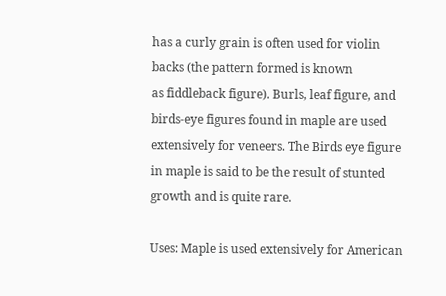has a curly grain is often used for violin backs (the pattern formed is known
as fiddleback figure). Burls, leaf figure, and birds-eye figures found in maple are used
extensively for veneers. The Birds eye figure in maple is said to be the result of stunted
growth and is quite rare.

Uses: Maple is used extensively for American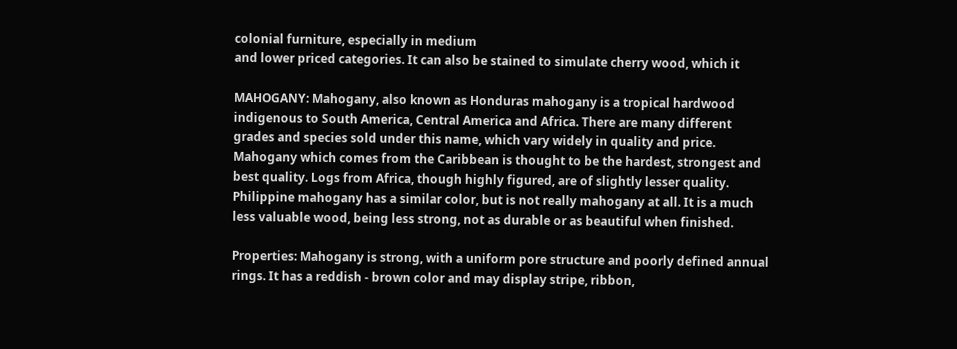colonial furniture, especially in medium
and lower priced categories. It can also be stained to simulate cherry wood, which it

MAHOGANY: Mahogany, also known as Honduras mahogany is a tropical hardwood
indigenous to South America, Central America and Africa. There are many different
grades and species sold under this name, which vary widely in quality and price.
Mahogany which comes from the Caribbean is thought to be the hardest, strongest and
best quality. Logs from Africa, though highly figured, are of slightly lesser quality.
Philippine mahogany has a similar color, but is not really mahogany at all. It is a much
less valuable wood, being less strong, not as durable or as beautiful when finished.

Properties: Mahogany is strong, with a uniform pore structure and poorly defined annual
rings. It has a reddish - brown color and may display stripe, ribbon,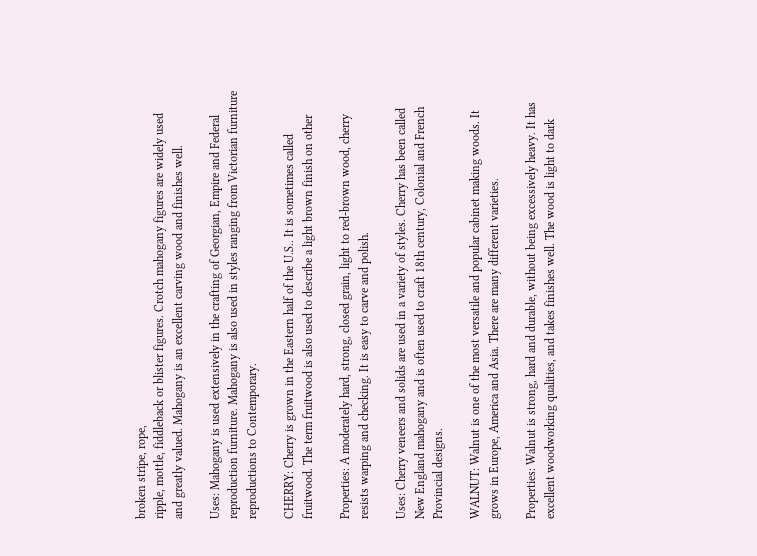broken stripe, rope,
ripple, mottle, fiddleback or blister figures. Crotch mahogany figures are widely used
and greatly valued. Mahogany is an excellent carving wood and finishes well.

Uses: Mahogany is used extensively in the crafting of Georgian, Empire and Federal
reproduction furniture. Mahogany is also used in styles ranging from Victorian furniture
reproductions to Contemporary.

CHERRY: Cherry is grown in the Eastern half of the U.S.. It is sometimes called
fruitwood. The term fruitwood is also used to describe a light brown finish on other

Properties: A moderately hard, strong, closed grain, light to red-brown wood, cherry
resists warping and checking. It is easy to carve and polish.

Uses: Cherry veneers and solids are used in a variety of styles. Cherry has been called
New England mahogany and is often used to craft 18th century, Colonial and French
Provincial designs.

WALNUT: Walnut is one of the most versatile and popular cabinet making woods. It
grows in Europe, America and Asia. There are many different varieties.

Properties: Walnut is strong, hard and durable, without being excessively heavy. It has
excellent woodworking qualities, and takes finishes well. The wood is light to dark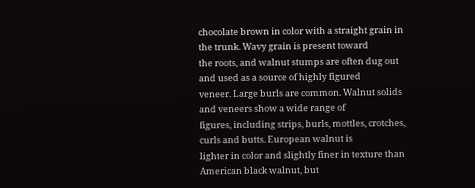chocolate brown in color with a straight grain in the trunk. Wavy grain is present toward
the roots, and walnut stumps are often dug out and used as a source of highly figured
veneer. Large burls are common. Walnut solids and veneers show a wide range of
figures, including strips, burls, mottles, crotches, curls and butts. European walnut is
lighter in color and slightly finer in texture than American black walnut, but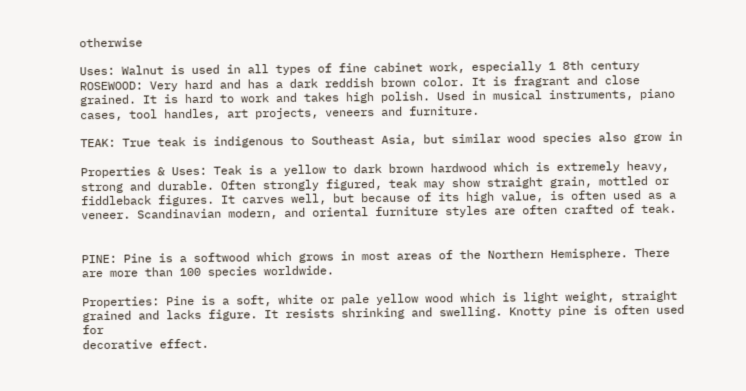otherwise

Uses: Walnut is used in all types of fine cabinet work, especially 1 8th century
ROSEWOOD: Very hard and has a dark reddish brown color. It is fragrant and close
grained. It is hard to work and takes high polish. Used in musical instruments, piano
cases, tool handles, art projects, veneers and furniture.

TEAK: True teak is indigenous to Southeast Asia, but similar wood species also grow in

Properties & Uses: Teak is a yellow to dark brown hardwood which is extremely heavy,
strong and durable. Often strongly figured, teak may show straight grain, mottled or
fiddleback figures. It carves well, but because of its high value, is often used as a
veneer. Scandinavian modern, and oriental furniture styles are often crafted of teak.


PINE: Pine is a softwood which grows in most areas of the Northern Hemisphere. There
are more than 100 species worldwide.

Properties: Pine is a soft, white or pale yellow wood which is light weight, straight
grained and lacks figure. It resists shrinking and swelling. Knotty pine is often used for
decorative effect.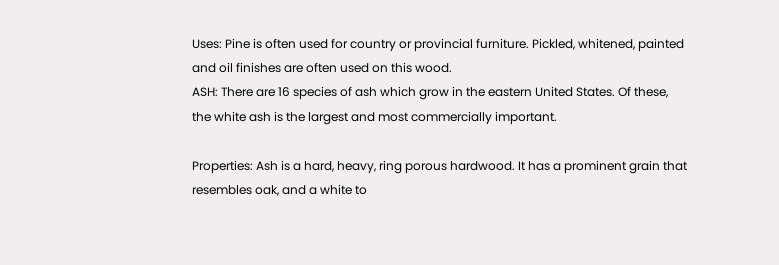Uses: Pine is often used for country or provincial furniture. Pickled, whitened, painted
and oil finishes are often used on this wood.
ASH: There are 16 species of ash which grow in the eastern United States. Of these,
the white ash is the largest and most commercially important.

Properties: Ash is a hard, heavy, ring porous hardwood. It has a prominent grain that
resembles oak, and a white to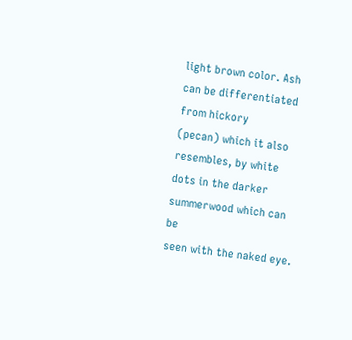light brown color. Ash can be differentiated from hickory
(pecan) which it also resembles, by white dots in the darker summerwood which can be
seen with the naked eye.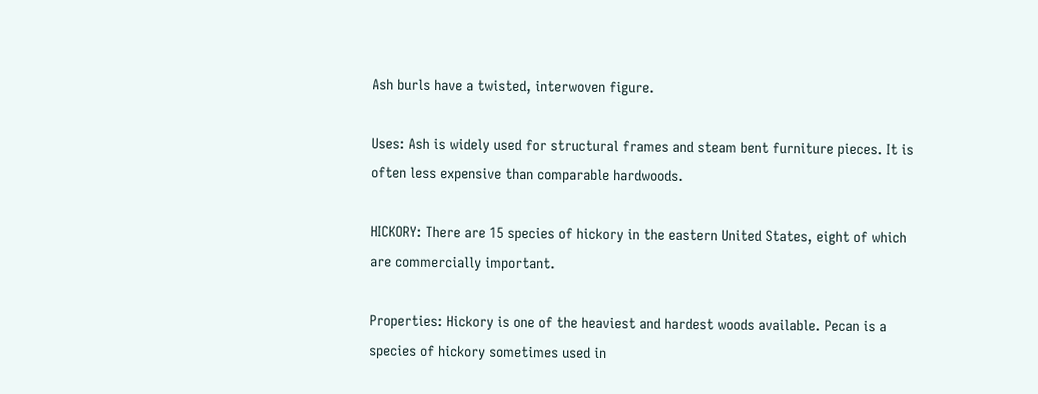Ash burls have a twisted, interwoven figure.

Uses: Ash is widely used for structural frames and steam bent furniture pieces. It is
often less expensive than comparable hardwoods.

HICKORY: There are 15 species of hickory in the eastern United States, eight of which
are commercially important.

Properties: Hickory is one of the heaviest and hardest woods available. Pecan is a
species of hickory sometimes used in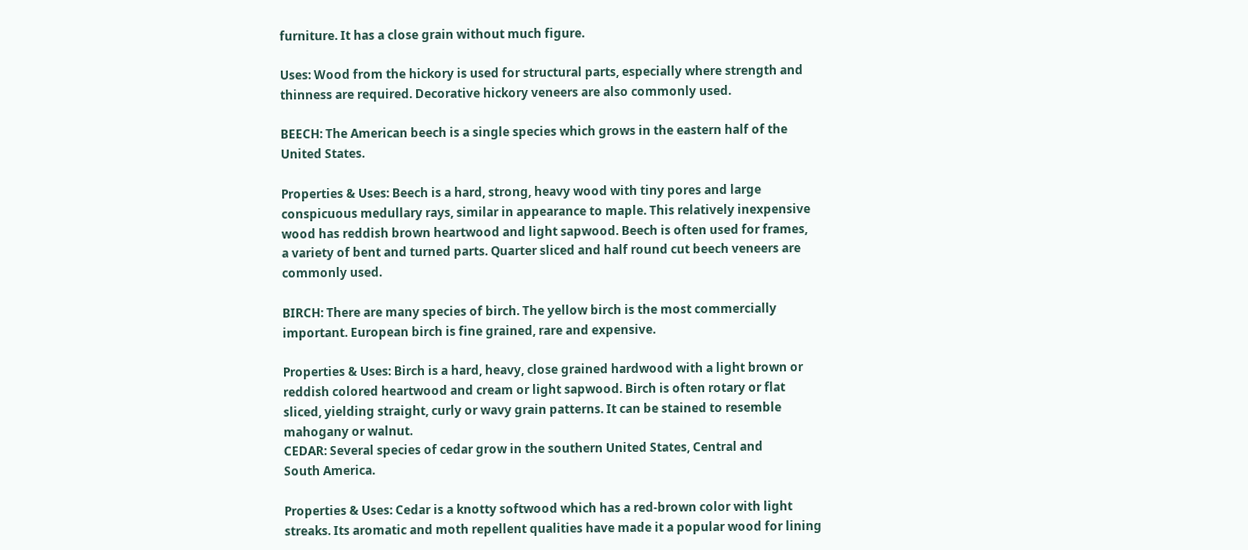furniture. It has a close grain without much figure.

Uses: Wood from the hickory is used for structural parts, especially where strength and
thinness are required. Decorative hickory veneers are also commonly used.

BEECH: The American beech is a single species which grows in the eastern half of the
United States.

Properties & Uses: Beech is a hard, strong, heavy wood with tiny pores and large
conspicuous medullary rays, similar in appearance to maple. This relatively inexpensive
wood has reddish brown heartwood and light sapwood. Beech is often used for frames,
a variety of bent and turned parts. Quarter sliced and half round cut beech veneers are
commonly used.

BIRCH: There are many species of birch. The yellow birch is the most commercially
important. European birch is fine grained, rare and expensive.

Properties & Uses: Birch is a hard, heavy, close grained hardwood with a light brown or
reddish colored heartwood and cream or light sapwood. Birch is often rotary or flat
sliced, yielding straight, curly or wavy grain patterns. It can be stained to resemble
mahogany or walnut.
CEDAR: Several species of cedar grow in the southern United States, Central and
South America.

Properties & Uses: Cedar is a knotty softwood which has a red-brown color with light
streaks. Its aromatic and moth repellent qualities have made it a popular wood for lining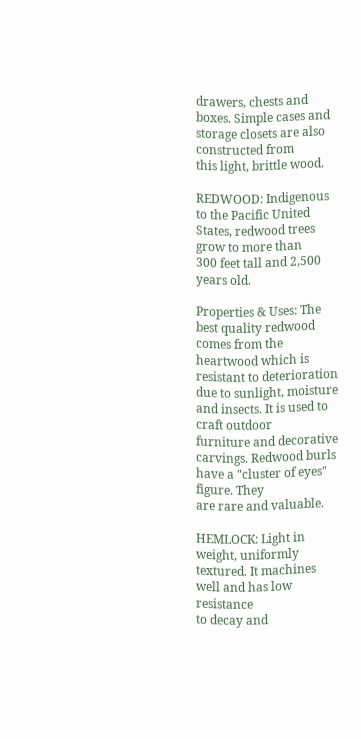drawers, chests and boxes. Simple cases and storage closets are also constructed from
this light, brittle wood.

REDWOOD: Indigenous to the Pacific United States, redwood trees grow to more than
300 feet tall and 2,500 years old.

Properties & Uses: The best quality redwood comes from the heartwood which is
resistant to deterioration due to sunlight, moisture and insects. It is used to craft outdoor
furniture and decorative carvings. Redwood burls have a "cluster of eyes" figure. They
are rare and valuable.

HEMLOCK: Light in weight, uniformly textured. It machines well and has low resistance
to decay and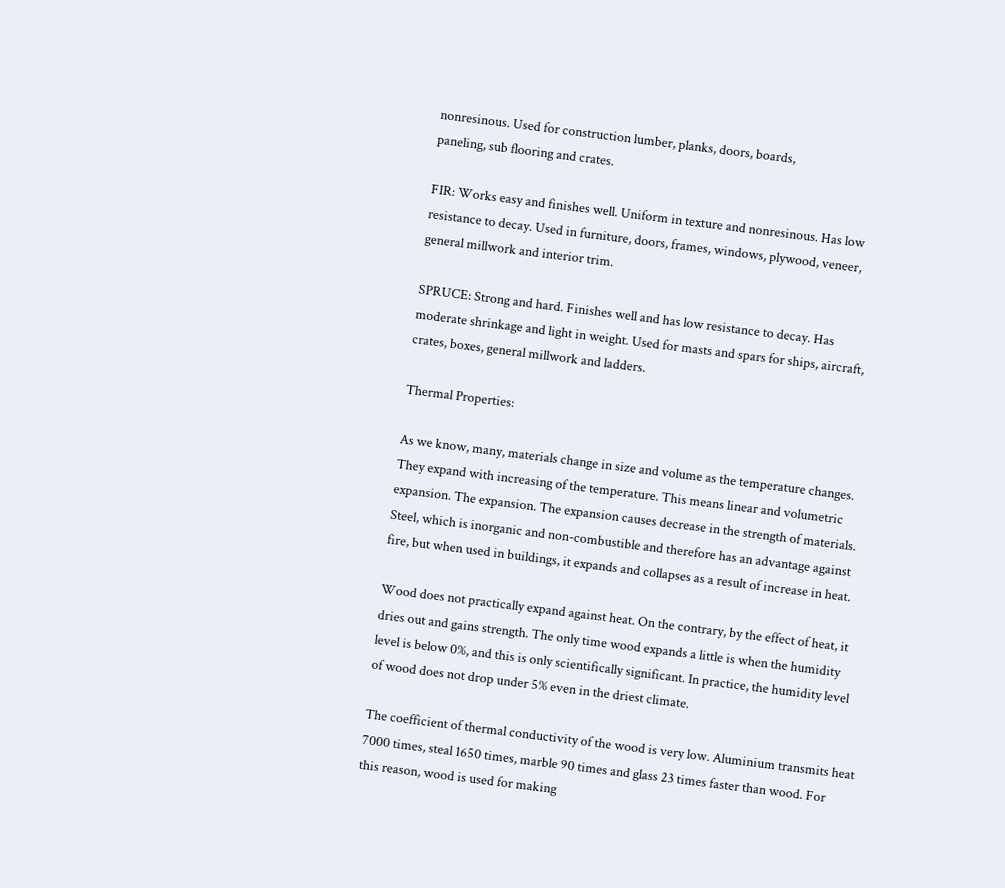nonresinous. Used for construction lumber, planks, doors, boards,
paneling, sub flooring and crates.

FIR: Works easy and finishes well. Uniform in texture and nonresinous. Has low
resistance to decay. Used in furniture, doors, frames, windows, plywood, veneer,
general millwork and interior trim.

SPRUCE: Strong and hard. Finishes well and has low resistance to decay. Has
moderate shrinkage and light in weight. Used for masts and spars for ships, aircraft,
crates, boxes, general millwork and ladders.

Thermal Properties:

As we know, many, materials change in size and volume as the temperature changes.
They expand with increasing of the temperature. This means linear and volumetric
expansion. The expansion. The expansion causes decrease in the strength of materials.
Steel, which is inorganic and non-combustible and therefore has an advantage against
fire, but when used in buildings, it expands and collapses as a result of increase in heat.

Wood does not practically expand against heat. On the contrary, by the effect of heat, it
dries out and gains strength. The only time wood expands a little is when the humidity
level is below 0%, and this is only scientifically significant. In practice, the humidity level
of wood does not drop under 5% even in the driest climate.

The coefficient of thermal conductivity of the wood is very low. Aluminium transmits heat
7000 times, steal 1650 times, marble 90 times and glass 23 times faster than wood. For
this reason, wood is used for making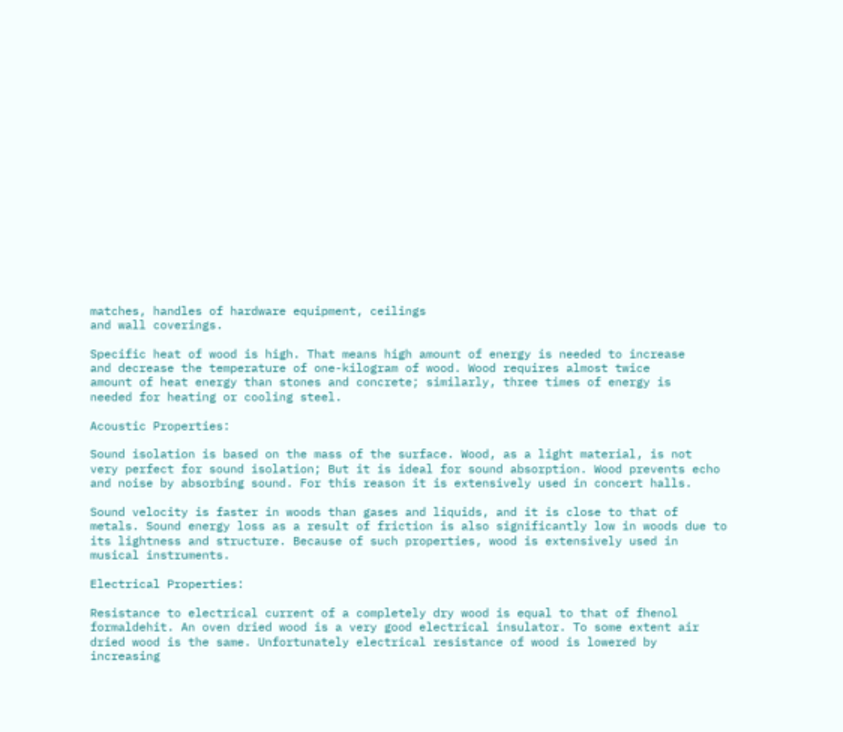matches, handles of hardware equipment, ceilings
and wall coverings.

Specific heat of wood is high. That means high amount of energy is needed to increase
and decrease the temperature of one-kilogram of wood. Wood requires almost twice
amount of heat energy than stones and concrete; similarly, three times of energy is
needed for heating or cooling steel.

Acoustic Properties:

Sound isolation is based on the mass of the surface. Wood, as a light material, is not
very perfect for sound isolation; But it is ideal for sound absorption. Wood prevents echo
and noise by absorbing sound. For this reason it is extensively used in concert halls.

Sound velocity is faster in woods than gases and liquids, and it is close to that of
metals. Sound energy loss as a result of friction is also significantly low in woods due to
its lightness and structure. Because of such properties, wood is extensively used in
musical instruments.

Electrical Properties:

Resistance to electrical current of a completely dry wood is equal to that of fhenol
formaldehit. An oven dried wood is a very good electrical insulator. To some extent air
dried wood is the same. Unfortunately electrical resistance of wood is lowered by
increasing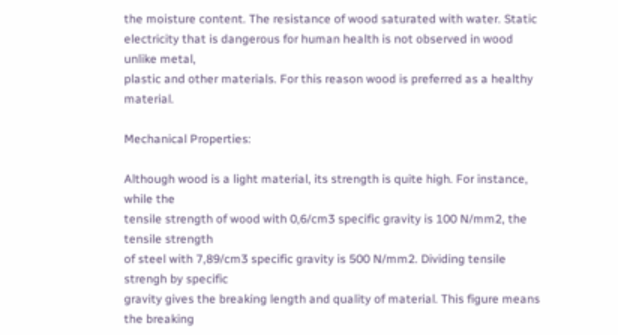the moisture content. The resistance of wood saturated with water. Static
electricity that is dangerous for human health is not observed in wood unlike metal,
plastic and other materials. For this reason wood is preferred as a healthy material.

Mechanical Properties:

Although wood is a light material, its strength is quite high. For instance, while the
tensile strength of wood with 0,6/cm3 specific gravity is 100 N/mm2, the tensile strength
of steel with 7,89/cm3 specific gravity is 500 N/mm2. Dividing tensile strengh by specific
gravity gives the breaking length and quality of material. This figure means the breaking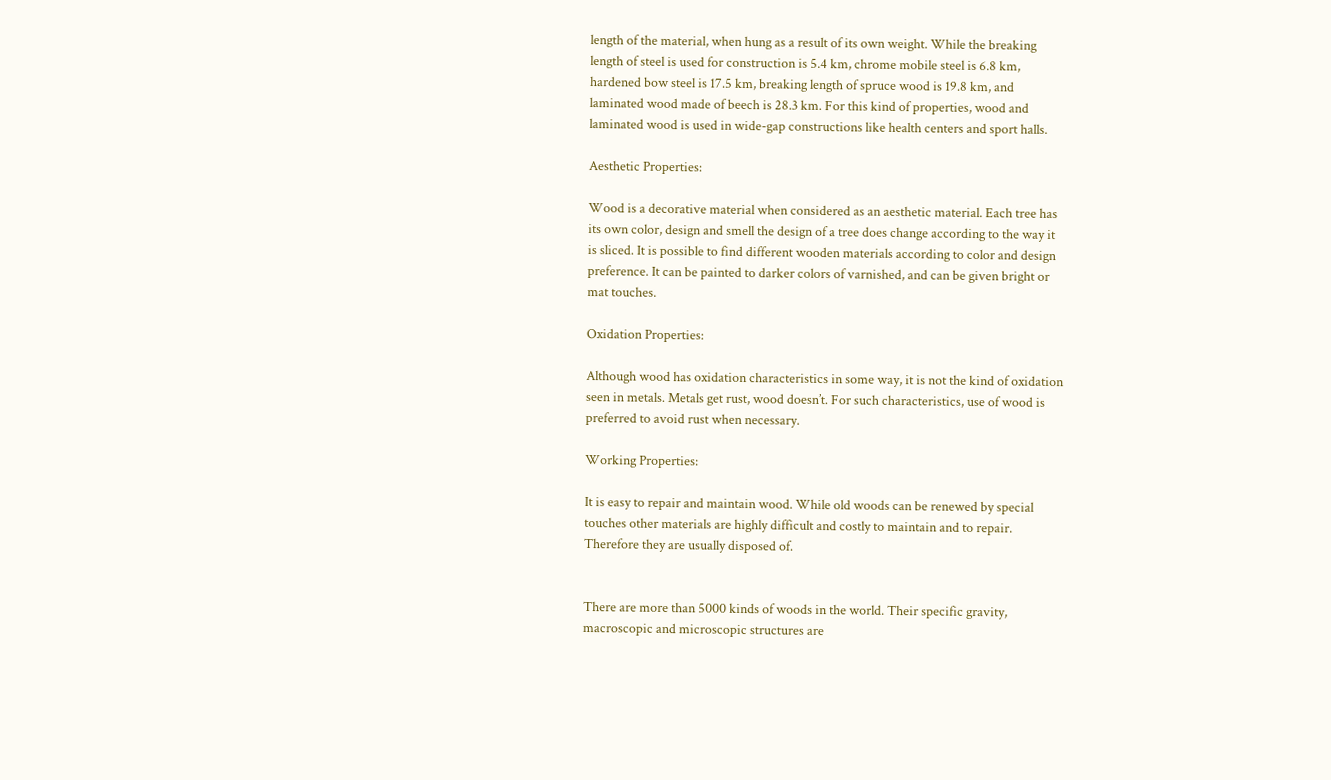length of the material, when hung as a result of its own weight. While the breaking
length of steel is used for construction is 5.4 km, chrome mobile steel is 6.8 km,
hardened bow steel is 17.5 km, breaking length of spruce wood is 19.8 km, and
laminated wood made of beech is 28.3 km. For this kind of properties, wood and
laminated wood is used in wide-gap constructions like health centers and sport halls.

Aesthetic Properties:

Wood is a decorative material when considered as an aesthetic material. Each tree has
its own color, design and smell the design of a tree does change according to the way it
is sliced. It is possible to find different wooden materials according to color and design
preference. It can be painted to darker colors of varnished, and can be given bright or
mat touches.

Oxidation Properties:

Although wood has oxidation characteristics in some way, it is not the kind of oxidation
seen in metals. Metals get rust, wood doesn’t. For such characteristics, use of wood is
preferred to avoid rust when necessary.

Working Properties:

It is easy to repair and maintain wood. While old woods can be renewed by special
touches other materials are highly difficult and costly to maintain and to repair.
Therefore they are usually disposed of.


There are more than 5000 kinds of woods in the world. Their specific gravity,
macroscopic and microscopic structures are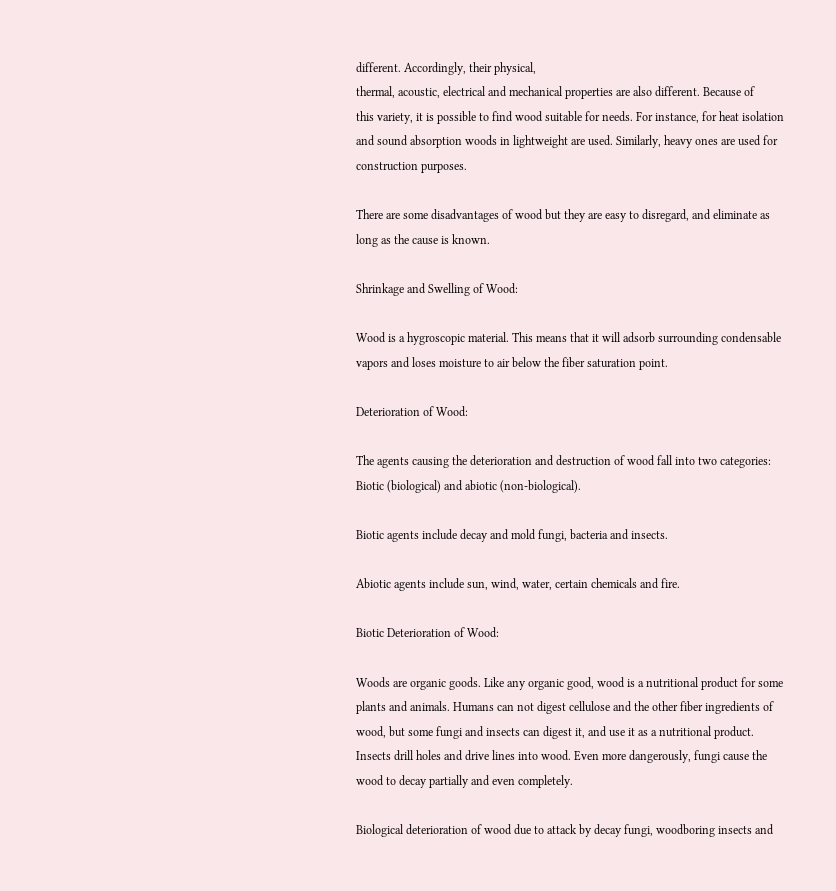different. Accordingly, their physical,
thermal, acoustic, electrical and mechanical properties are also different. Because of
this variety, it is possible to find wood suitable for needs. For instance, for heat isolation
and sound absorption woods in lightweight are used. Similarly, heavy ones are used for
construction purposes.

There are some disadvantages of wood but they are easy to disregard, and eliminate as
long as the cause is known.

Shrinkage and Swelling of Wood:

Wood is a hygroscopic material. This means that it will adsorb surrounding condensable
vapors and loses moisture to air below the fiber saturation point.

Deterioration of Wood:

The agents causing the deterioration and destruction of wood fall into two categories:
Biotic (biological) and abiotic (non-biological).

Biotic agents include decay and mold fungi, bacteria and insects.

Abiotic agents include sun, wind, water, certain chemicals and fire.

Biotic Deterioration of Wood:

Woods are organic goods. Like any organic good, wood is a nutritional product for some
plants and animals. Humans can not digest cellulose and the other fiber ingredients of
wood, but some fungi and insects can digest it, and use it as a nutritional product.
Insects drill holes and drive lines into wood. Even more dangerously, fungi cause the
wood to decay partially and even completely.

Biological deterioration of wood due to attack by decay fungi, woodboring insects and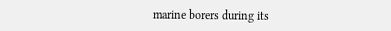marine borers during its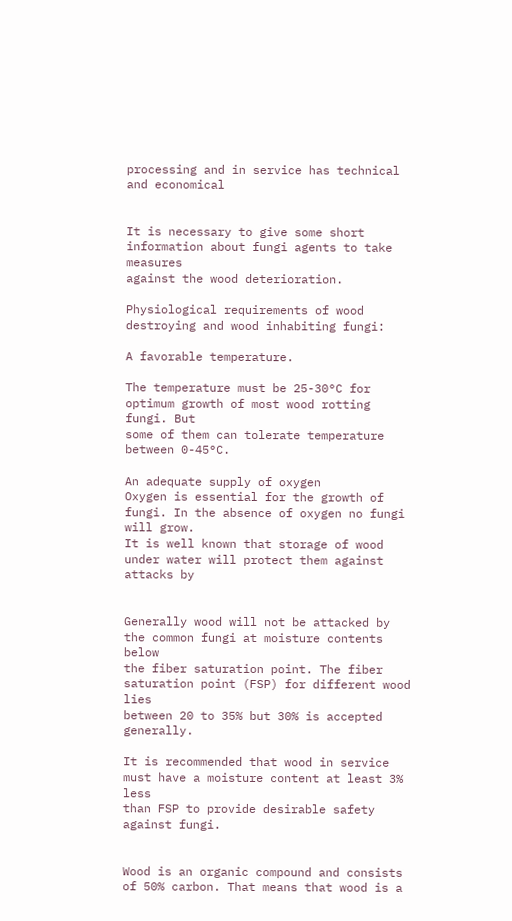processing and in service has technical and economical


It is necessary to give some short information about fungi agents to take measures
against the wood deterioration.

Physiological requirements of wood destroying and wood inhabiting fungi:

A favorable temperature.

The temperature must be 25-30°C for optimum growth of most wood rotting fungi. But
some of them can tolerate temperature between 0-45°C.

An adequate supply of oxygen
Oxygen is essential for the growth of fungi. In the absence of oxygen no fungi will grow.
It is well known that storage of wood under water will protect them against attacks by


Generally wood will not be attacked by the common fungi at moisture contents below
the fiber saturation point. The fiber saturation point (FSP) for different wood lies
between 20 to 35% but 30% is accepted generally.

It is recommended that wood in service must have a moisture content at least 3% less
than FSP to provide desirable safety against fungi.


Wood is an organic compound and consists of 50% carbon. That means that wood is a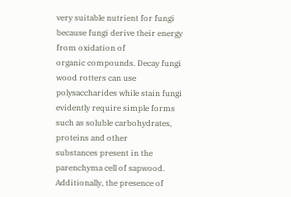very suitable nutrient for fungi because fungi derive their energy from oxidation of
organic compounds. Decay fungi wood rotters can use polysaccharides while stain fungi
evidently require simple forms such as soluble carbohydrates, proteins and other
substances present in the parenchyma cell of sapwood. Additionally, the presence of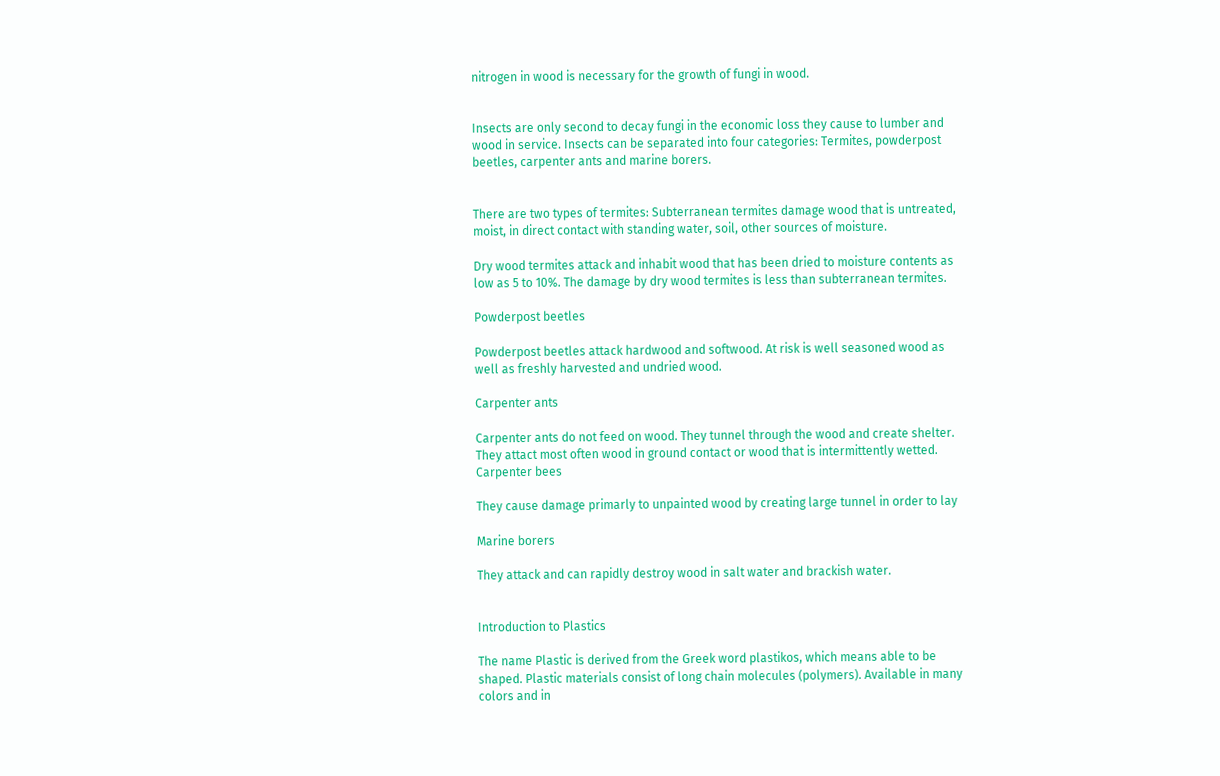nitrogen in wood is necessary for the growth of fungi in wood.


Insects are only second to decay fungi in the economic loss they cause to lumber and
wood in service. Insects can be separated into four categories: Termites, powderpost
beetles, carpenter ants and marine borers.


There are two types of termites: Subterranean termites damage wood that is untreated,
moist, in direct contact with standing water, soil, other sources of moisture.

Dry wood termites attack and inhabit wood that has been dried to moisture contents as
low as 5 to 10%. The damage by dry wood termites is less than subterranean termites.

Powderpost beetles

Powderpost beetles attack hardwood and softwood. At risk is well seasoned wood as
well as freshly harvested and undried wood.

Carpenter ants

Carpenter ants do not feed on wood. They tunnel through the wood and create shelter.
They attact most often wood in ground contact or wood that is intermittently wetted.
Carpenter bees

They cause damage primarly to unpainted wood by creating large tunnel in order to lay

Marine borers

They attack and can rapidly destroy wood in salt water and brackish water.


Introduction to Plastics

The name Plastic is derived from the Greek word plastikos, which means able to be
shaped. Plastic materials consist of long chain molecules (polymers). Available in many
colors and in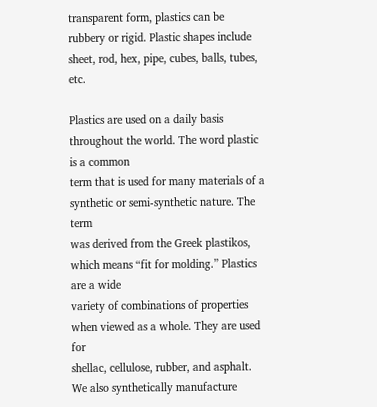transparent form, plastics can be rubbery or rigid. Plastic shapes include
sheet, rod, hex, pipe, cubes, balls, tubes, etc.

Plastics are used on a daily basis throughout the world. The word plastic is a common
term that is used for many materials of a synthetic or semi-synthetic nature. The term
was derived from the Greek plastikos, which means “fit for molding.” Plastics are a wide
variety of combinations of properties when viewed as a whole. They are used for
shellac, cellulose, rubber, and asphalt. We also synthetically manufacture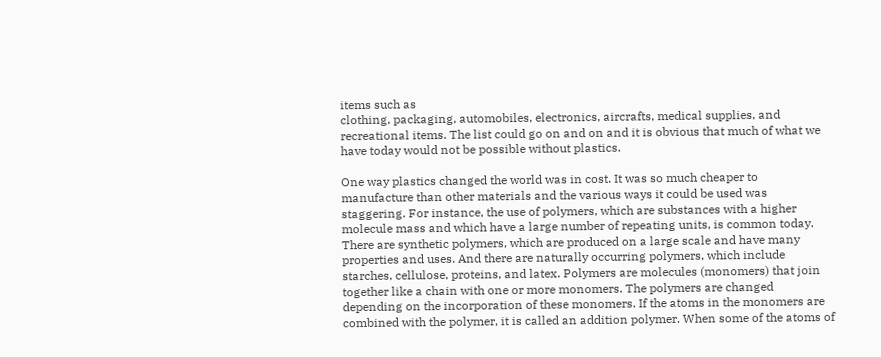items such as
clothing, packaging, automobiles, electronics, aircrafts, medical supplies, and
recreational items. The list could go on and on and it is obvious that much of what we
have today would not be possible without plastics.

One way plastics changed the world was in cost. It was so much cheaper to
manufacture than other materials and the various ways it could be used was
staggering. For instance, the use of polymers, which are substances with a higher
molecule mass and which have a large number of repeating units, is common today.
There are synthetic polymers, which are produced on a large scale and have many
properties and uses. And there are naturally occurring polymers, which include
starches, cellulose, proteins, and latex. Polymers are molecules (monomers) that join
together like a chain with one or more monomers. The polymers are changed
depending on the incorporation of these monomers. If the atoms in the monomers are
combined with the polymer, it is called an addition polymer. When some of the atoms of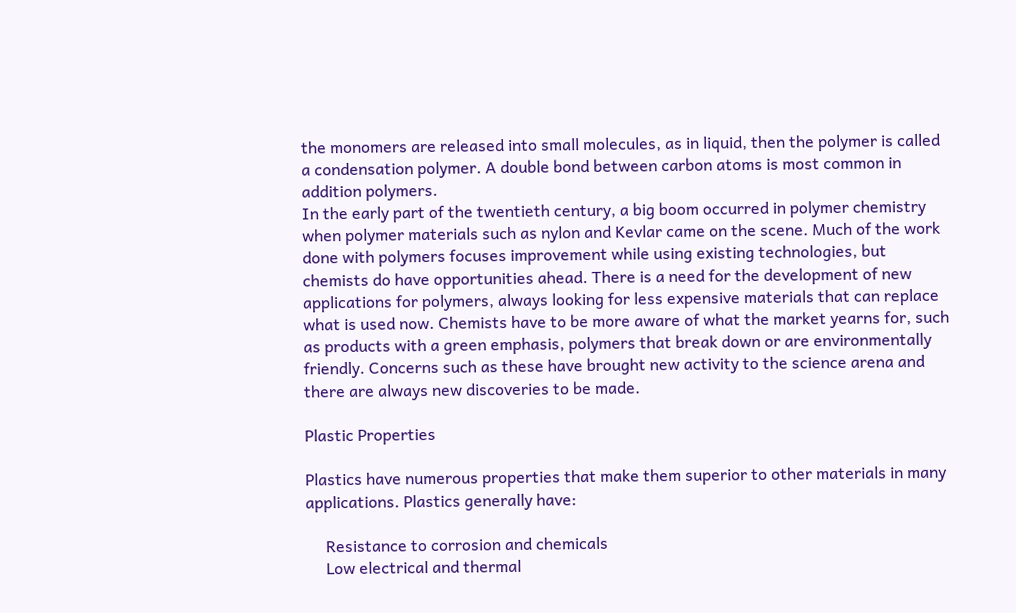the monomers are released into small molecules, as in liquid, then the polymer is called
a condensation polymer. A double bond between carbon atoms is most common in
addition polymers.
In the early part of the twentieth century, a big boom occurred in polymer chemistry
when polymer materials such as nylon and Kevlar came on the scene. Much of the work
done with polymers focuses improvement while using existing technologies, but
chemists do have opportunities ahead. There is a need for the development of new
applications for polymers, always looking for less expensive materials that can replace
what is used now. Chemists have to be more aware of what the market yearns for, such
as products with a green emphasis, polymers that break down or are environmentally
friendly. Concerns such as these have brought new activity to the science arena and
there are always new discoveries to be made.

Plastic Properties

Plastics have numerous properties that make them superior to other materials in many
applications. Plastics generally have:

     Resistance to corrosion and chemicals
     Low electrical and thermal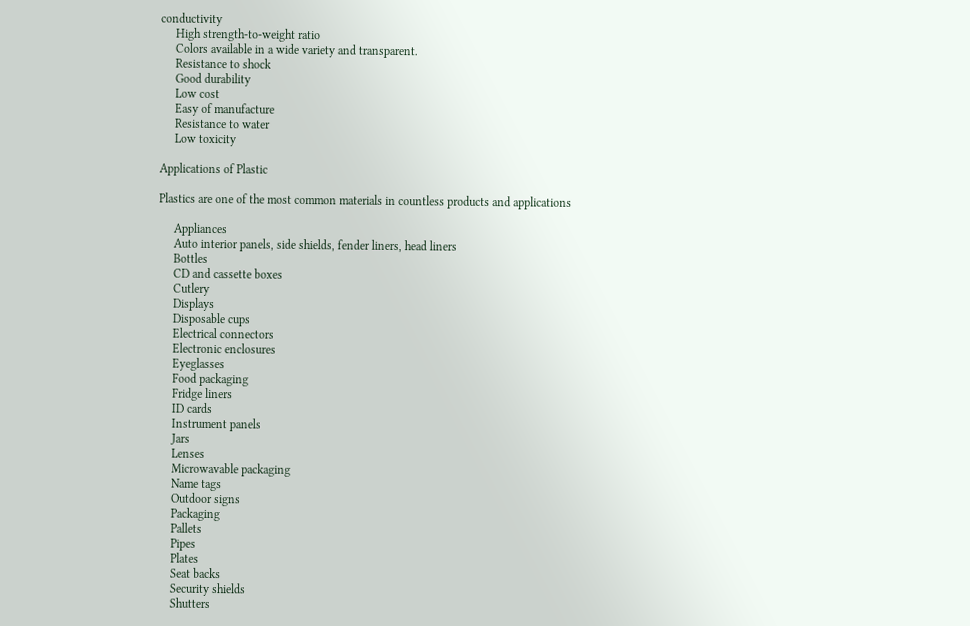conductivity
     High strength-to-weight ratio
     Colors available in a wide variety and transparent.
     Resistance to shock
     Good durability
     Low cost
     Easy of manufacture
     Resistance to water
     Low toxicity

Applications of Plastic

Plastics are one of the most common materials in countless products and applications

     Appliances
     Auto interior panels, side shields, fender liners, head liners
     Bottles
     CD and cassette boxes
     Cutlery
     Displays
     Disposable cups
     Electrical connectors
     Electronic enclosures
     Eyeglasses
     Food packaging
     Fridge liners
     ID cards
     Instrument panels
     Jars
     Lenses
     Microwavable packaging
     Name tags
     Outdoor signs
     Packaging
     Pallets
     Pipes
     Plates
     Seat backs
     Security shields
     Shutters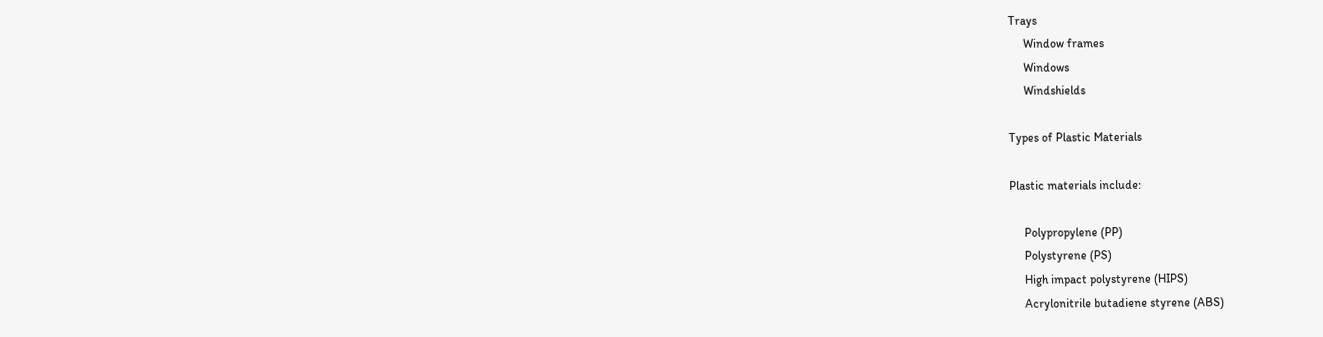Trays
     Window frames
     Windows
     Windshields

Types of Plastic Materials

Plastic materials include:

     Polypropylene (PP)
     Polystyrene (PS)
     High impact polystyrene (HIPS)
     Acrylonitrile butadiene styrene (ABS)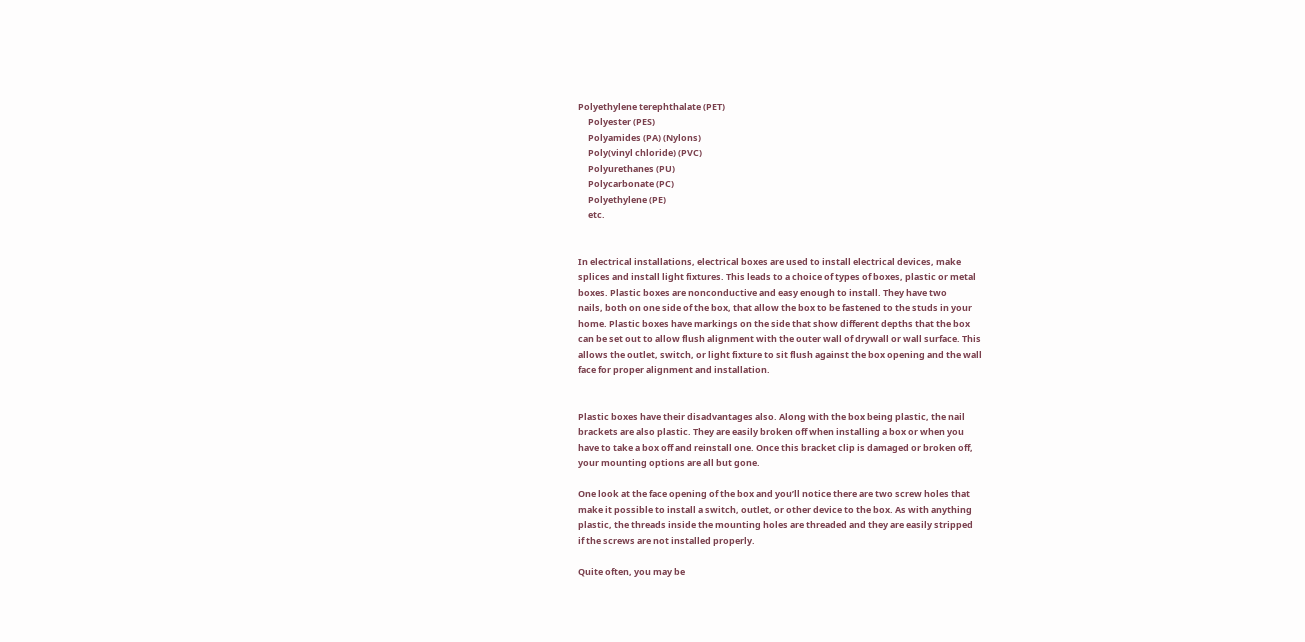Polyethylene terephthalate (PET)
     Polyester (PES)
     Polyamides (PA) (Nylons)
     Poly(vinyl chloride) (PVC)
     Polyurethanes (PU)
     Polycarbonate (PC)
     Polyethylene (PE)
     etc.


In electrical installations, electrical boxes are used to install electrical devices, make
splices and install light fixtures. This leads to a choice of types of boxes, plastic or metal
boxes. Plastic boxes are nonconductive and easy enough to install. They have two
nails, both on one side of the box, that allow the box to be fastened to the studs in your
home. Plastic boxes have markings on the side that show different depths that the box
can be set out to allow flush alignment with the outer wall of drywall or wall surface. This
allows the outlet, switch, or light fixture to sit flush against the box opening and the wall
face for proper alignment and installation.


Plastic boxes have their disadvantages also. Along with the box being plastic, the nail
brackets are also plastic. They are easily broken off when installing a box or when you
have to take a box off and reinstall one. Once this bracket clip is damaged or broken off,
your mounting options are all but gone.

One look at the face opening of the box and you’ll notice there are two screw holes that
make it possible to install a switch, outlet, or other device to the box. As with anything
plastic, the threads inside the mounting holes are threaded and they are easily stripped
if the screws are not installed properly.

Quite often, you may be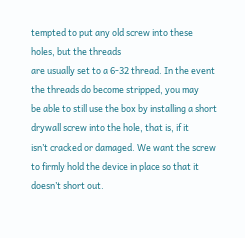tempted to put any old screw into these holes, but the threads
are usually set to a 6-32 thread. In the event the threads do become stripped, you may
be able to still use the box by installing a short drywall screw into the hole, that is, if it
isn’t cracked or damaged. We want the screw to firmly hold the device in place so that it
doesn’t short out.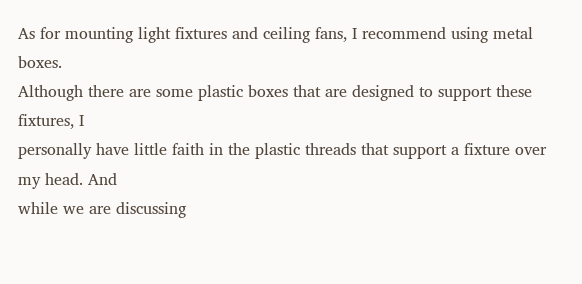As for mounting light fixtures and ceiling fans, I recommend using metal boxes.
Although there are some plastic boxes that are designed to support these fixtures, I
personally have little faith in the plastic threads that support a fixture over my head. And
while we are discussing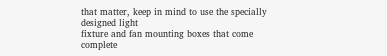that matter, keep in mind to use the specially designed light
fixture and fan mounting boxes that come complete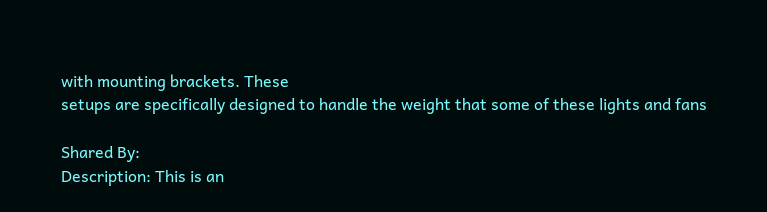with mounting brackets. These
setups are specifically designed to handle the weight that some of these lights and fans

Shared By:
Description: This is an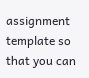assignment template so that you can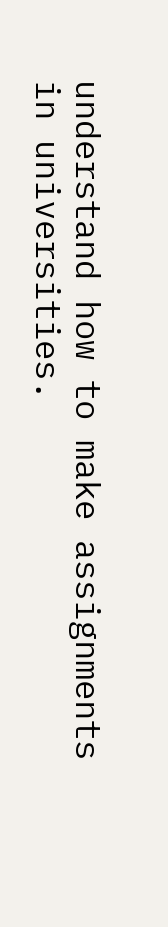understand how to make assignments in universities.